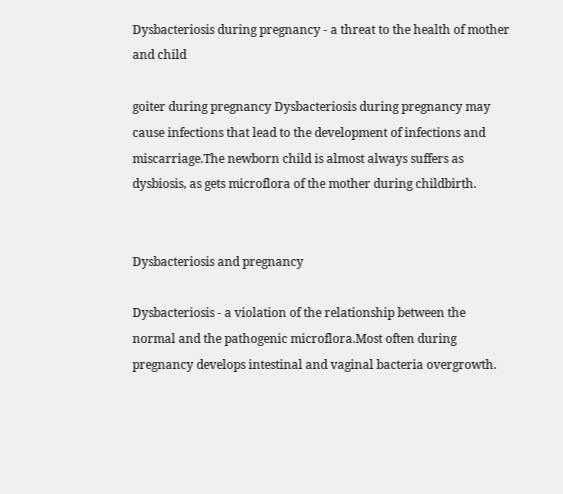Dysbacteriosis during pregnancy - a threat to the health of mother and child

goiter during pregnancy Dysbacteriosis during pregnancy may cause infections that lead to the development of infections and miscarriage.The newborn child is almost always suffers as dysbiosis, as gets microflora of the mother during childbirth.


Dysbacteriosis and pregnancy

Dysbacteriosis - a violation of the relationship between the normal and the pathogenic microflora.Most often during pregnancy develops intestinal and vaginal bacteria overgrowth.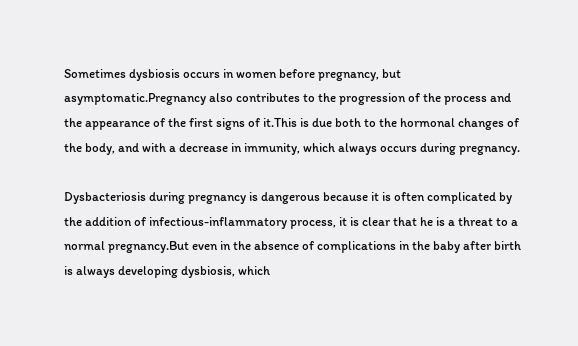Sometimes dysbiosis occurs in women before pregnancy, but asymptomatic.Pregnancy also contributes to the progression of the process and the appearance of the first signs of it.This is due both to the hormonal changes of the body, and with a decrease in immunity, which always occurs during pregnancy.

Dysbacteriosis during pregnancy is dangerous because it is often complicated by the addition of infectious-inflammatory process, it is clear that he is a threat to a normal pregnancy.But even in the absence of complications in the baby after birth is always developing dysbiosis, which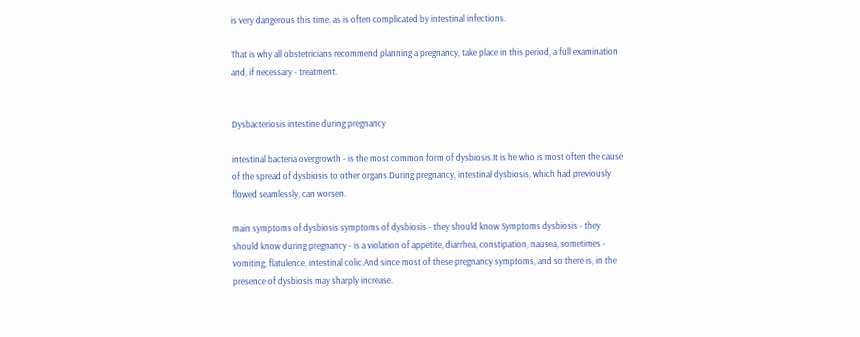is very dangerous this time, as is often complicated by intestinal infections.

That is why all obstetricians recommend planning a pregnancy, take place in this period, a full examination and, if necessary - treatment.


Dysbacteriosis intestine during pregnancy

intestinal bacteria overgrowth - is the most common form of dysbiosis.It is he who is most often the cause of the spread of dysbiosis to other organs.During pregnancy, intestinal dysbiosis, which had previously flowed seamlessly, can worsen.

main symptoms of dysbiosis symptoms of dysbiosis - they should know Symptoms dysbiosis - they should know during pregnancy - is a violation of appetite, diarrhea, constipation, nausea, sometimes - vomiting, flatulence, intestinal colic.And since most of these pregnancy symptoms, and so there is, in the presence of dysbiosis may sharply increase.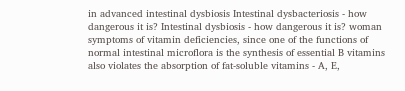in advanced intestinal dysbiosis Intestinal dysbacteriosis - how dangerous it is? Intestinal dysbiosis - how dangerous it is? woman symptoms of vitamin deficiencies, since one of the functions of normal intestinal microflora is the synthesis of essential B vitamins also violates the absorption of fat-soluble vitamins - A, E,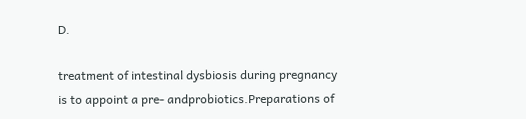D.

treatment of intestinal dysbiosis during pregnancy is to appoint a pre- andprobiotics.Preparations of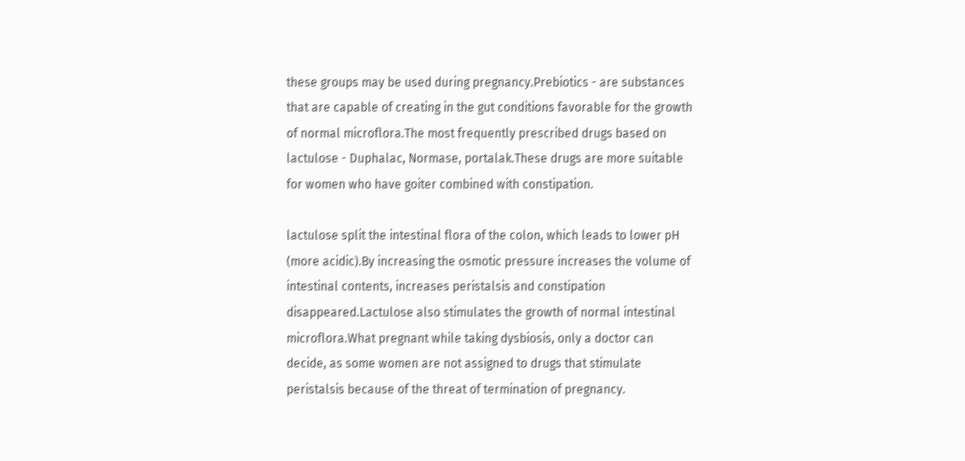these groups may be used during pregnancy.Prebiotics - are substances that are capable of creating in the gut conditions favorable for the growth of normal microflora.The most frequently prescribed drugs based on lactulose - Duphalac, Normase, portalak.These drugs are more suitable for women who have goiter combined with constipation.

lactulose split the intestinal flora of the colon, which leads to lower pH (more acidic).By increasing the osmotic pressure increases the volume of intestinal contents, increases peristalsis and constipation disappeared.Lactulose also stimulates the growth of normal intestinal microflora.What pregnant while taking dysbiosis, only a doctor can decide, as some women are not assigned to drugs that stimulate peristalsis because of the threat of termination of pregnancy.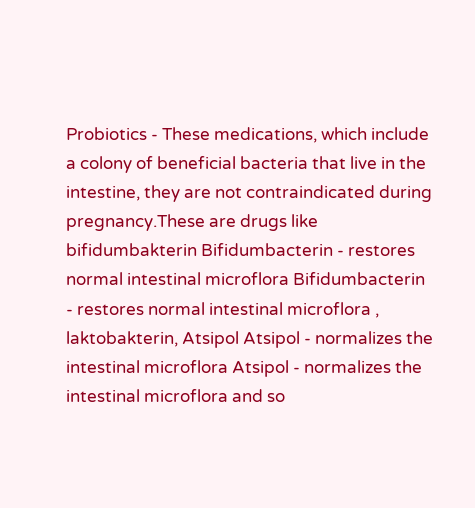Probiotics - These medications, which include a colony of beneficial bacteria that live in the intestine, they are not contraindicated during pregnancy.These are drugs like bifidumbakterin Bifidumbacterin - restores normal intestinal microflora Bifidumbacterin - restores normal intestinal microflora , laktobakterin, Atsipol Atsipol - normalizes the intestinal microflora Atsipol - normalizes the intestinal microflora and so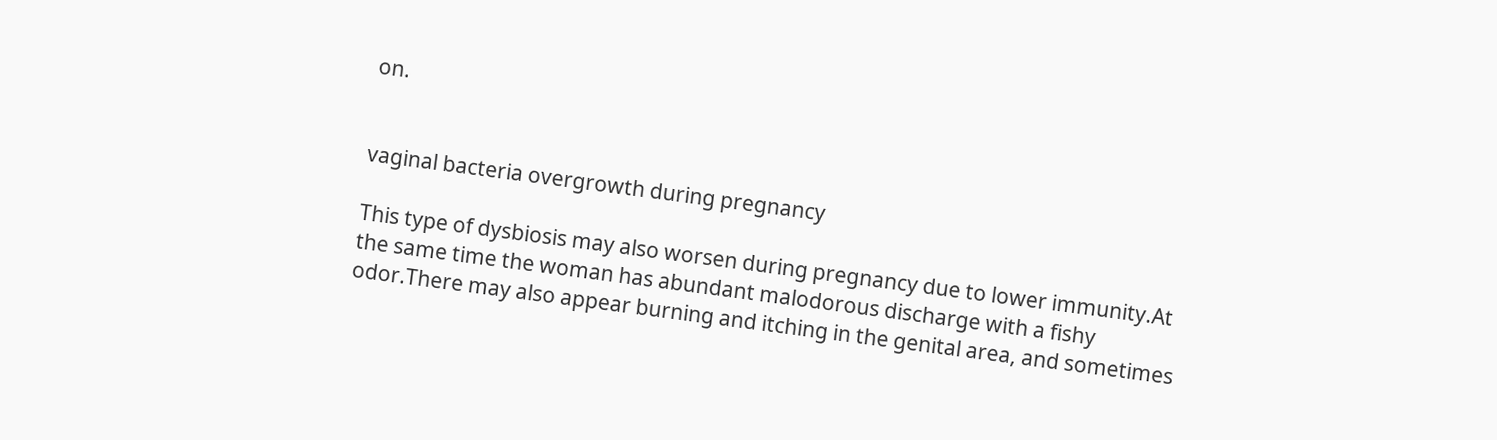on.


vaginal bacteria overgrowth during pregnancy

This type of dysbiosis may also worsen during pregnancy due to lower immunity.At the same time the woman has abundant malodorous discharge with a fishy odor.There may also appear burning and itching in the genital area, and sometimes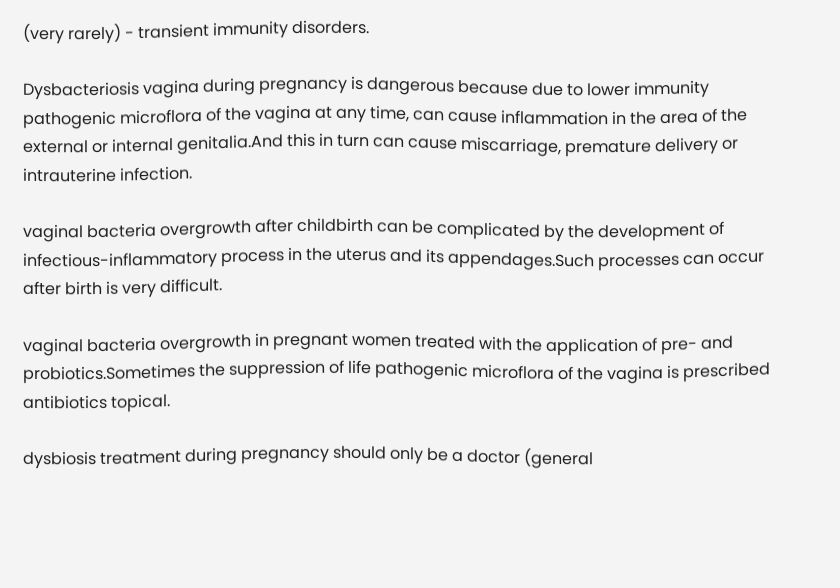(very rarely) - transient immunity disorders.

Dysbacteriosis vagina during pregnancy is dangerous because due to lower immunity pathogenic microflora of the vagina at any time, can cause inflammation in the area of the external or internal genitalia.And this in turn can cause miscarriage, premature delivery or intrauterine infection.

vaginal bacteria overgrowth after childbirth can be complicated by the development of infectious-inflammatory process in the uterus and its appendages.Such processes can occur after birth is very difficult.

vaginal bacteria overgrowth in pregnant women treated with the application of pre- and probiotics.Sometimes the suppression of life pathogenic microflora of the vagina is prescribed antibiotics topical.

dysbiosis treatment during pregnancy should only be a doctor (general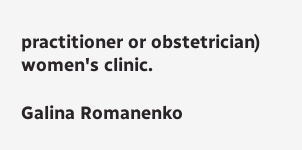practitioner or obstetrician) women's clinic.

Galina Romanenko